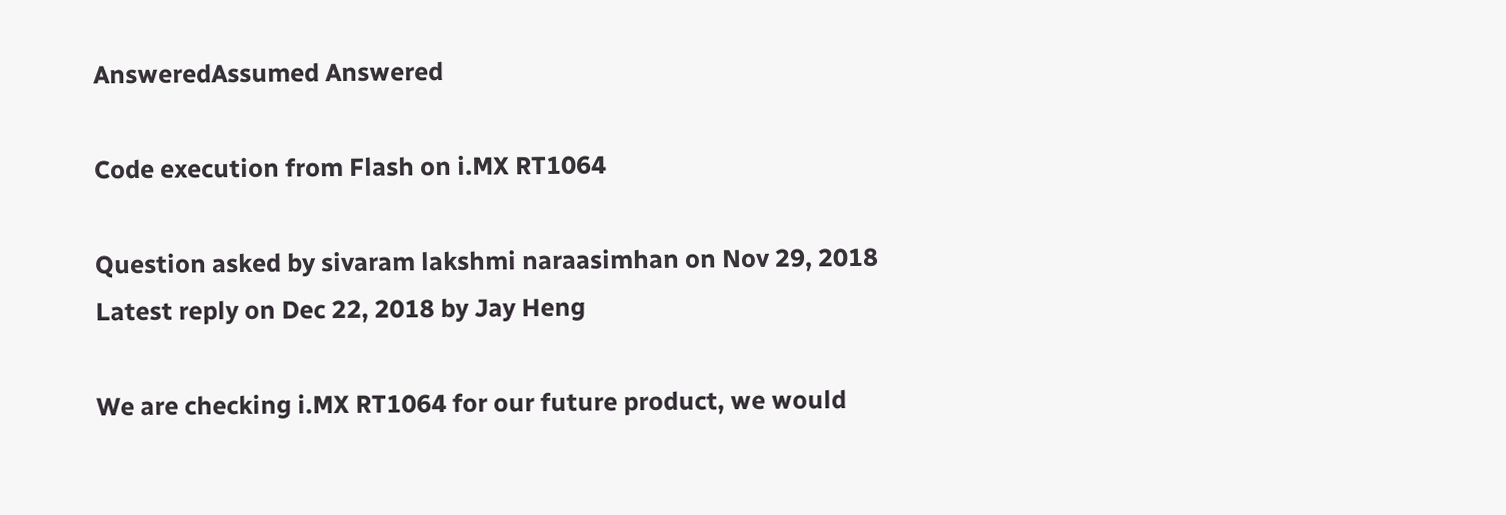AnsweredAssumed Answered

Code execution from Flash on i.MX RT1064

Question asked by sivaram lakshmi naraasimhan on Nov 29, 2018
Latest reply on Dec 22, 2018 by Jay Heng

We are checking i.MX RT1064 for our future product, we would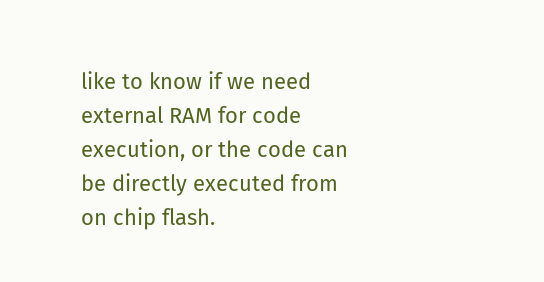like to know if we need external RAM for code execution, or the code can be directly executed from on chip flash.